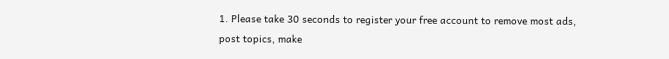1. Please take 30 seconds to register your free account to remove most ads, post topics, make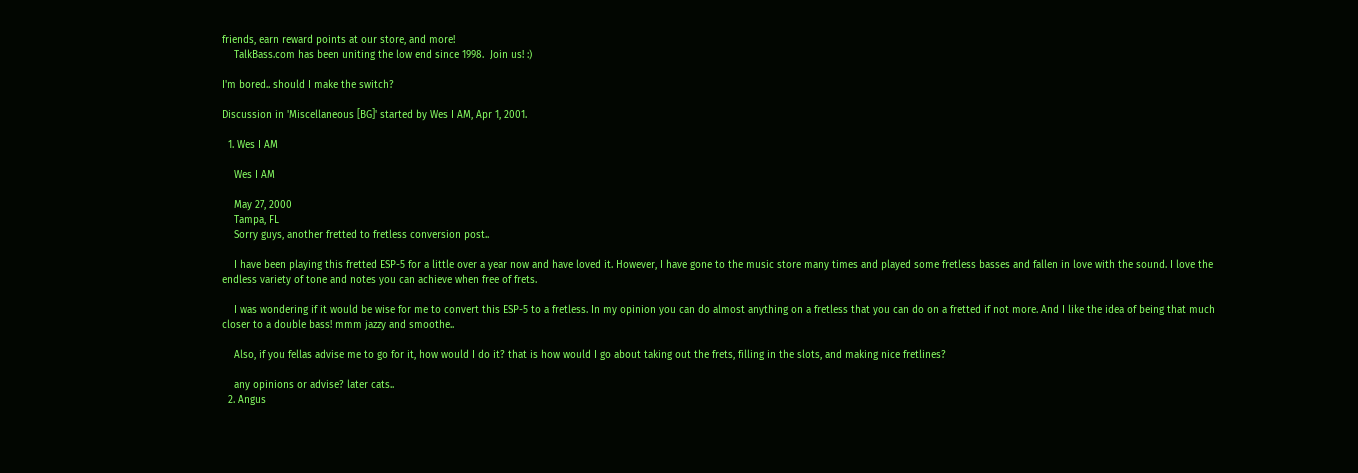friends, earn reward points at our store, and more!
    TalkBass.com has been uniting the low end since 1998.  Join us! :)

I'm bored.. should I make the switch?

Discussion in 'Miscellaneous [BG]' started by Wes I AM, Apr 1, 2001.

  1. Wes I AM

    Wes I AM

    May 27, 2000
    Tampa, FL
    Sorry guys, another fretted to fretless conversion post..

    I have been playing this fretted ESP-5 for a little over a year now and have loved it. However, I have gone to the music store many times and played some fretless basses and fallen in love with the sound. I love the endless variety of tone and notes you can achieve when free of frets.

    I was wondering if it would be wise for me to convert this ESP-5 to a fretless. In my opinion you can do almost anything on a fretless that you can do on a fretted if not more. And I like the idea of being that much closer to a double bass! mmm jazzy and smoothe..

    Also, if you fellas advise me to go for it, how would I do it? that is how would I go about taking out the frets, filling in the slots, and making nice fretlines?

    any opinions or advise? later cats..
  2. Angus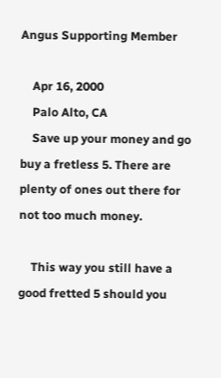Angus Supporting Member

    Apr 16, 2000
    Palo Alto, CA
    Save up your money and go buy a fretless 5. There are plenty of ones out there for not too much money.

    This way you still have a good fretted 5 should you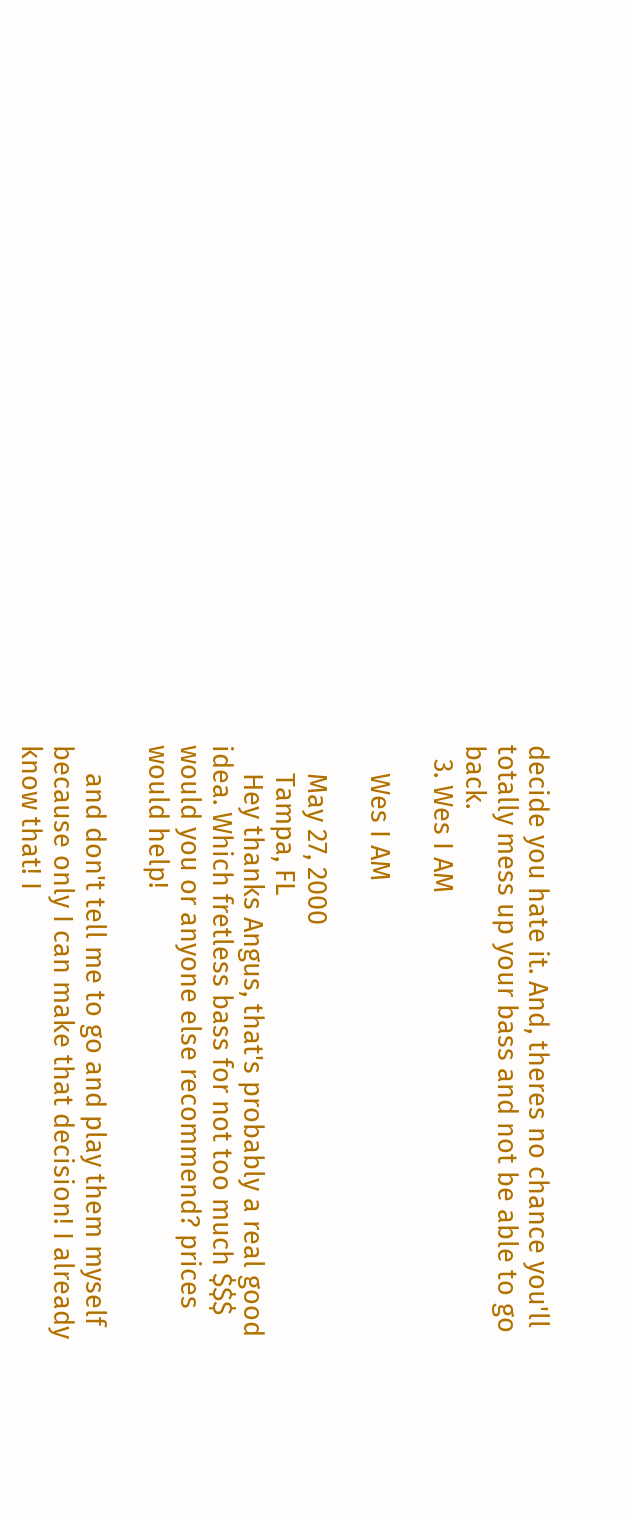decide you hate it. And, theres no chance you'll totally mess up your bass and not be able to go back.
  3. Wes I AM

    Wes I AM

    May 27, 2000
    Tampa, FL
    Hey thanks Angus, that's probably a real good idea. Which fretless bass for not too much $$$ would you or anyone else recommend? prices would help!

    and don't tell me to go and play them myself because only I can make that decision! I already know that! I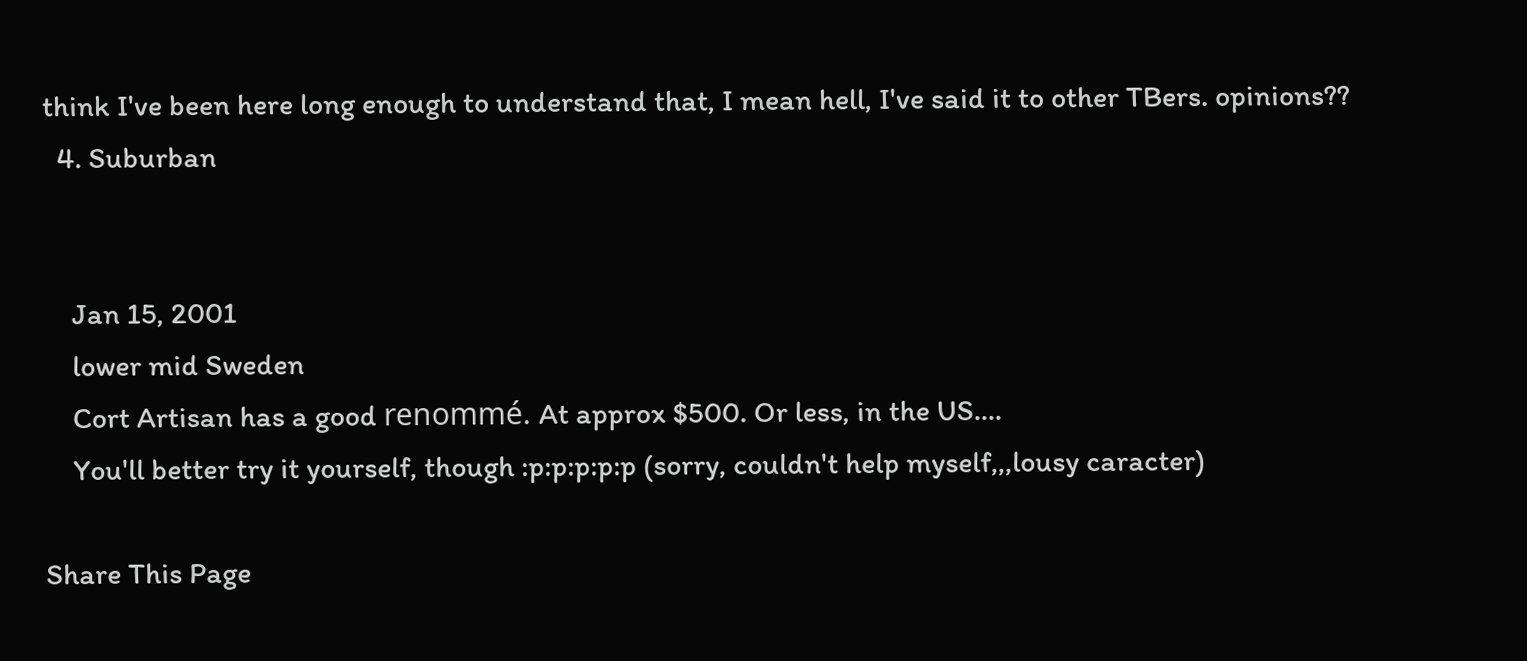think I've been here long enough to understand that, I mean hell, I've said it to other TBers. opinions??
  4. Suburban


    Jan 15, 2001
    lower mid Sweden
    Cort Artisan has a good renommé. At approx $500. Or less, in the US....
    You'll better try it yourself, though :p:p:p:p:p (sorry, couldn't help myself,,,lousy caracter)

Share This Page